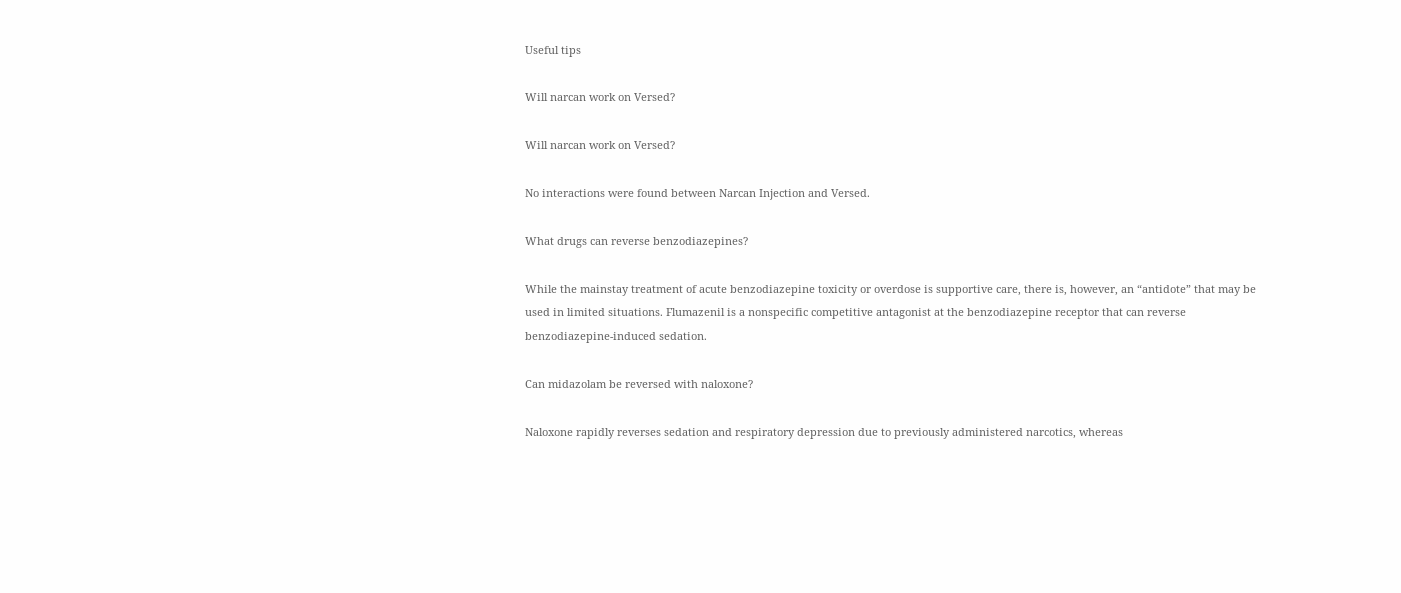Useful tips

Will narcan work on Versed?

Will narcan work on Versed?

No interactions were found between Narcan Injection and Versed.

What drugs can reverse benzodiazepines?

While the mainstay treatment of acute benzodiazepine toxicity or overdose is supportive care, there is, however, an “antidote” that may be used in limited situations. Flumazenil is a nonspecific competitive antagonist at the benzodiazepine receptor that can reverse benzodiazepine-induced sedation.

Can midazolam be reversed with naloxone?

Naloxone rapidly reverses sedation and respiratory depression due to previously administered narcotics, whereas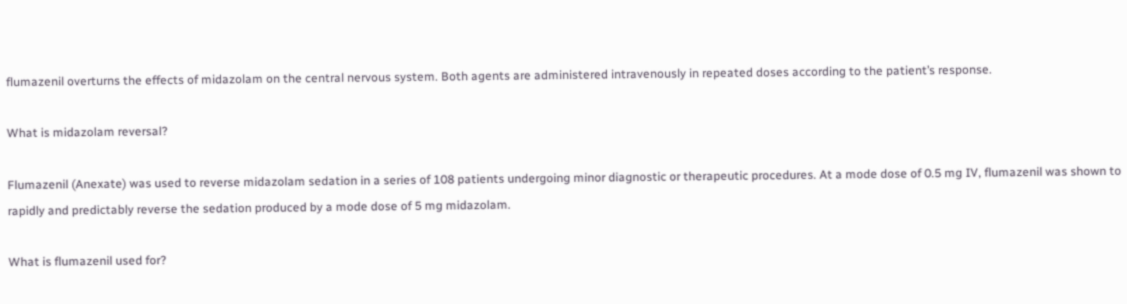flumazenil overturns the effects of midazolam on the central nervous system. Both agents are administered intravenously in repeated doses according to the patient’s response.

What is midazolam reversal?

Flumazenil (Anexate) was used to reverse midazolam sedation in a series of 108 patients undergoing minor diagnostic or therapeutic procedures. At a mode dose of 0.5 mg IV, flumazenil was shown to rapidly and predictably reverse the sedation produced by a mode dose of 5 mg midazolam.

What is flumazenil used for?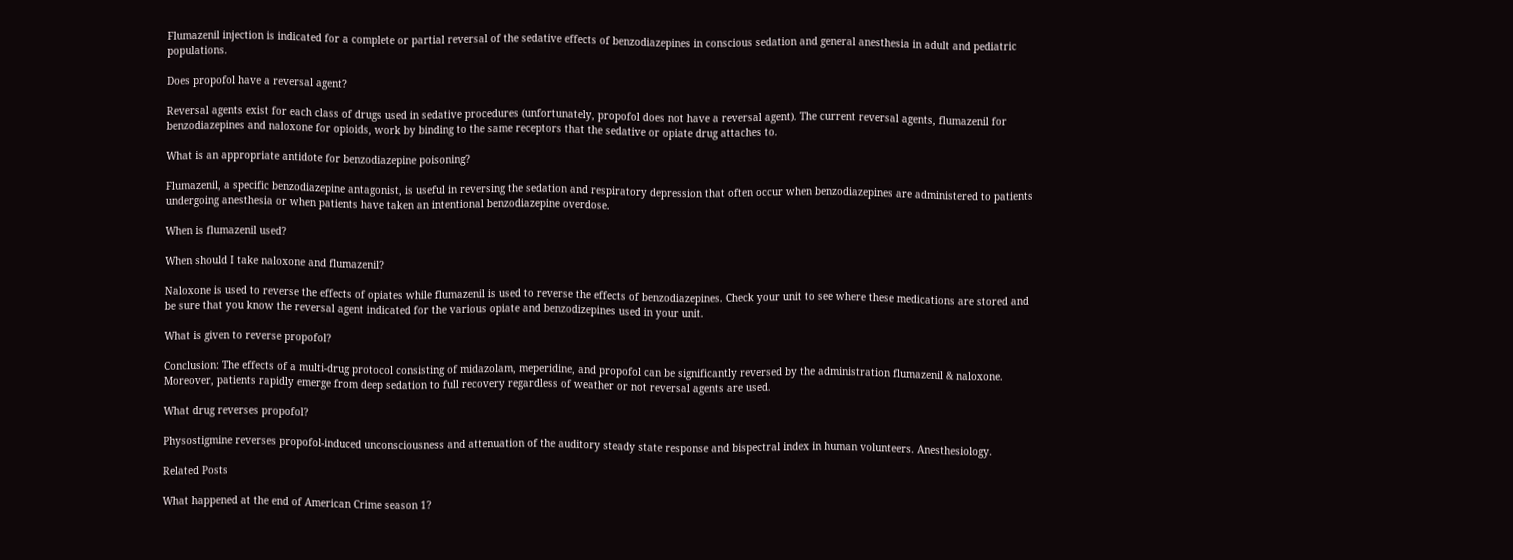Flumazenil injection is indicated for a complete or partial reversal of the sedative effects of benzodiazepines in conscious sedation and general anesthesia in adult and pediatric populations.

Does propofol have a reversal agent?

Reversal agents exist for each class of drugs used in sedative procedures (unfortunately, propofol does not have a reversal agent). The current reversal agents, flumazenil for benzodiazepines and naloxone for opioids, work by binding to the same receptors that the sedative or opiate drug attaches to.

What is an appropriate antidote for benzodiazepine poisoning?

Flumazenil, a specific benzodiazepine antagonist, is useful in reversing the sedation and respiratory depression that often occur when benzodiazepines are administered to patients undergoing anesthesia or when patients have taken an intentional benzodiazepine overdose.

When is flumazenil used?

When should I take naloxone and flumazenil?

Naloxone is used to reverse the effects of opiates while flumazenil is used to reverse the effects of benzodiazepines. Check your unit to see where these medications are stored and be sure that you know the reversal agent indicated for the various opiate and benzodizepines used in your unit.

What is given to reverse propofol?

Conclusion: The effects of a multi-drug protocol consisting of midazolam, meperidine, and propofol can be significantly reversed by the administration flumazenil & naloxone. Moreover, patients rapidly emerge from deep sedation to full recovery regardless of weather or not reversal agents are used.

What drug reverses propofol?

Physostigmine reverses propofol-induced unconsciousness and attenuation of the auditory steady state response and bispectral index in human volunteers. Anesthesiology.

Related Posts

What happened at the end of American Crime season 1?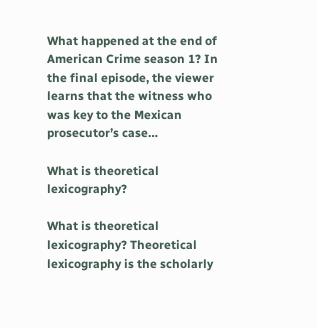What happened at the end of American Crime season 1? In the final episode, the viewer learns that the witness who was key to the Mexican prosecutor’s case…

What is theoretical lexicography?

What is theoretical lexicography? Theoretical lexicography is the scholarly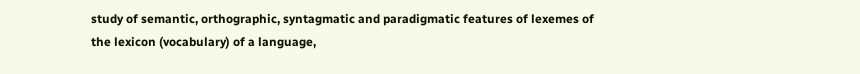study of semantic, orthographic, syntagmatic and paradigmatic features of lexemes of the lexicon (vocabulary) of a language,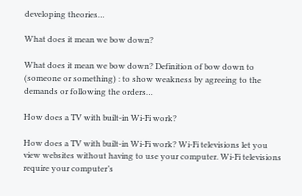developing theories…

What does it mean we bow down?

What does it mean we bow down? Definition of bow down to (someone or something) : to show weakness by agreeing to the demands or following the orders…

How does a TV with built-in Wi-Fi work?

How does a TV with built-in Wi-Fi work? Wi-Fi televisions let you view websites without having to use your computer. Wi-Fi televisions require your computer’s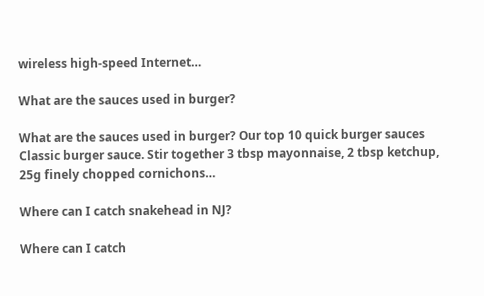wireless high-speed Internet…

What are the sauces used in burger?

What are the sauces used in burger? Our top 10 quick burger sauces Classic burger sauce. Stir together 3 tbsp mayonnaise, 2 tbsp ketchup, 25g finely chopped cornichons…

Where can I catch snakehead in NJ?

Where can I catch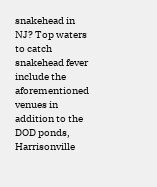snakehead in NJ? Top waters to catch snakehead fever include the aforementioned venues in addition to the DOD ponds, Harrisonville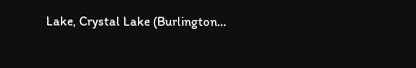Lake, Crystal Lake (Burlington…